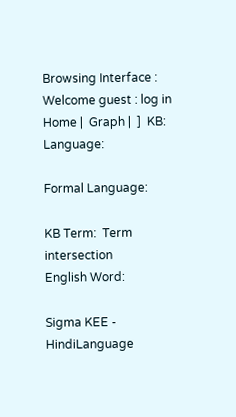Browsing Interface : Welcome guest : log in
Home |  Graph |  ]  KB:  Language:

Formal Language:

KB Term:  Term intersection
English Word:

Sigma KEE - HindiLanguage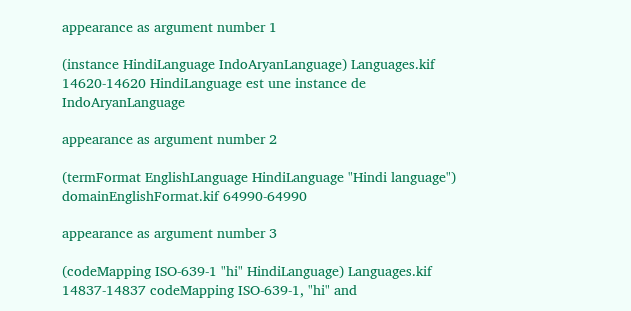appearance as argument number 1

(instance HindiLanguage IndoAryanLanguage) Languages.kif 14620-14620 HindiLanguage est une instance de IndoAryanLanguage

appearance as argument number 2

(termFormat EnglishLanguage HindiLanguage "Hindi language") domainEnglishFormat.kif 64990-64990

appearance as argument number 3

(codeMapping ISO-639-1 "hi" HindiLanguage) Languages.kif 14837-14837 codeMapping ISO-639-1, "hi" and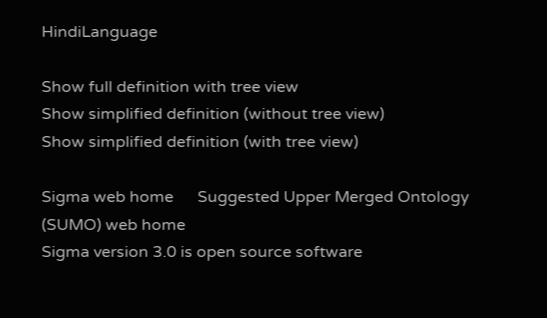HindiLanguage

Show full definition with tree view
Show simplified definition (without tree view)
Show simplified definition (with tree view)

Sigma web home      Suggested Upper Merged Ontology (SUMO) web home
Sigma version 3.0 is open source software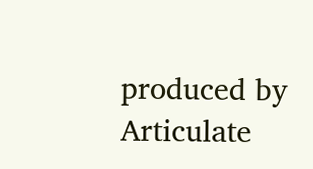produced by Articulate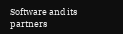Software and its partners